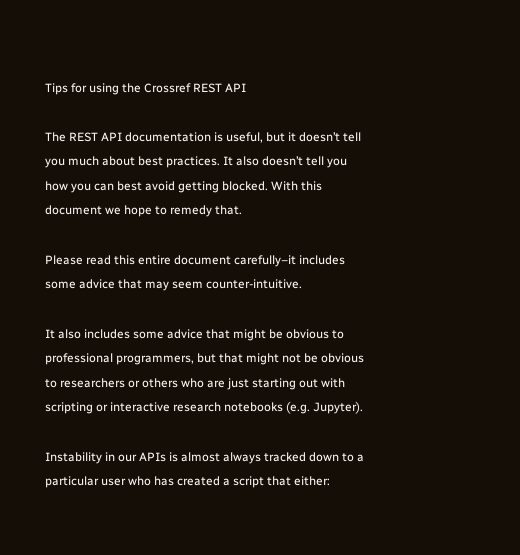Tips for using the Crossref REST API

The REST API documentation is useful, but it doesn’t tell you much about best practices. It also doesn’t tell you how you can best avoid getting blocked. With this document we hope to remedy that.

Please read this entire document carefully–it includes some advice that may seem counter-intuitive.

It also includes some advice that might be obvious to professional programmers, but that might not be obvious to researchers or others who are just starting out with scripting or interactive research notebooks (e.g. Jupyter).

Instability in our APIs is almost always tracked down to a particular user who has created a script that either: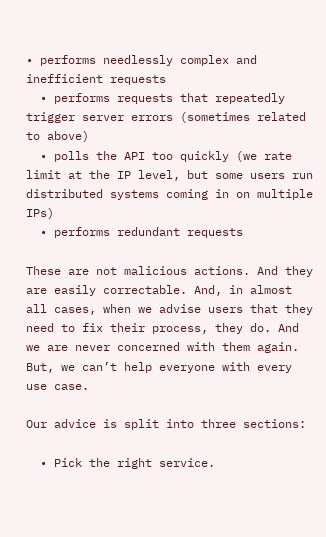• performs needlessly complex and inefficient requests
  • performs requests that repeatedly trigger server errors (sometimes related to above)
  • polls the API too quickly (we rate limit at the IP level, but some users run distributed systems coming in on multiple IPs)
  • performs redundant requests

These are not malicious actions. And they are easily correctable. And, in almost all cases, when we advise users that they need to fix their process, they do. And we are never concerned with them again. But, we can’t help everyone with every use case.

Our advice is split into three sections:

  • Pick the right service.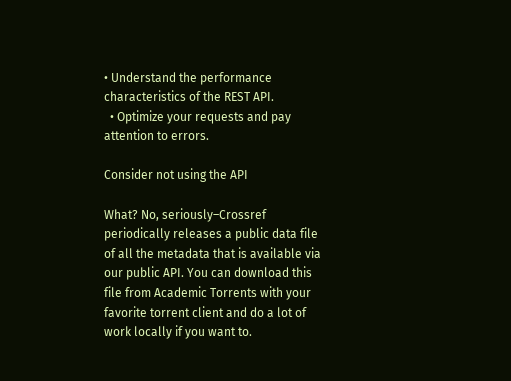• Understand the performance characteristics of the REST API.
  • Optimize your requests and pay attention to errors.

Consider not using the API

What? No, seriously–Crossref periodically releases a public data file of all the metadata that is available via our public API. You can download this file from Academic Torrents with your favorite torrent client and do a lot of work locally if you want to.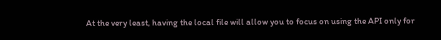At the very least, having the local file will allow you to focus on using the API only for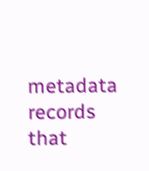metadata records that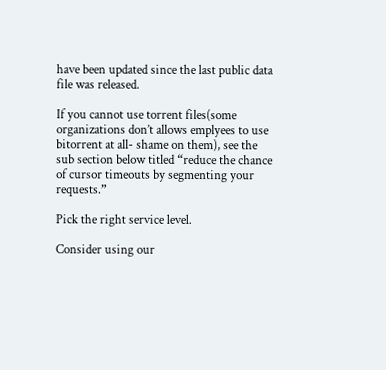have been updated since the last public data file was released.

If you cannot use torrent files(some organizations don’t allows emplyees to use bitorrent at all- shame on them), see the sub section below titled “reduce the chance of cursor timeouts by segmenting your requests.”

Pick the right service level.

Consider using our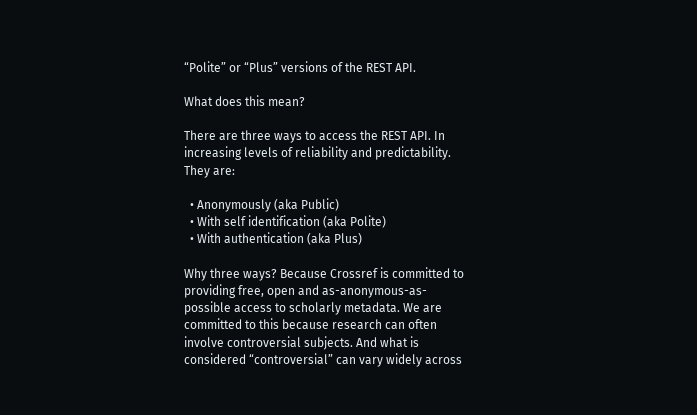“Polite” or “Plus” versions of the REST API.

What does this mean?

There are three ways to access the REST API. In increasing levels of reliability and predictability. They are:

  • Anonymously (aka Public)
  • With self identification (aka Polite)
  • With authentication (aka Plus)

Why three ways? Because Crossref is committed to providing free, open and as-anonymous-as-possible access to scholarly metadata. We are committed to this because research can often involve controversial subjects. And what is considered “controversial” can vary widely across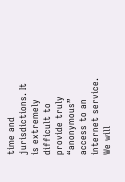time and jurisdictions. It is extremely difficult to provide truly “anonymous” access to an internet service. We will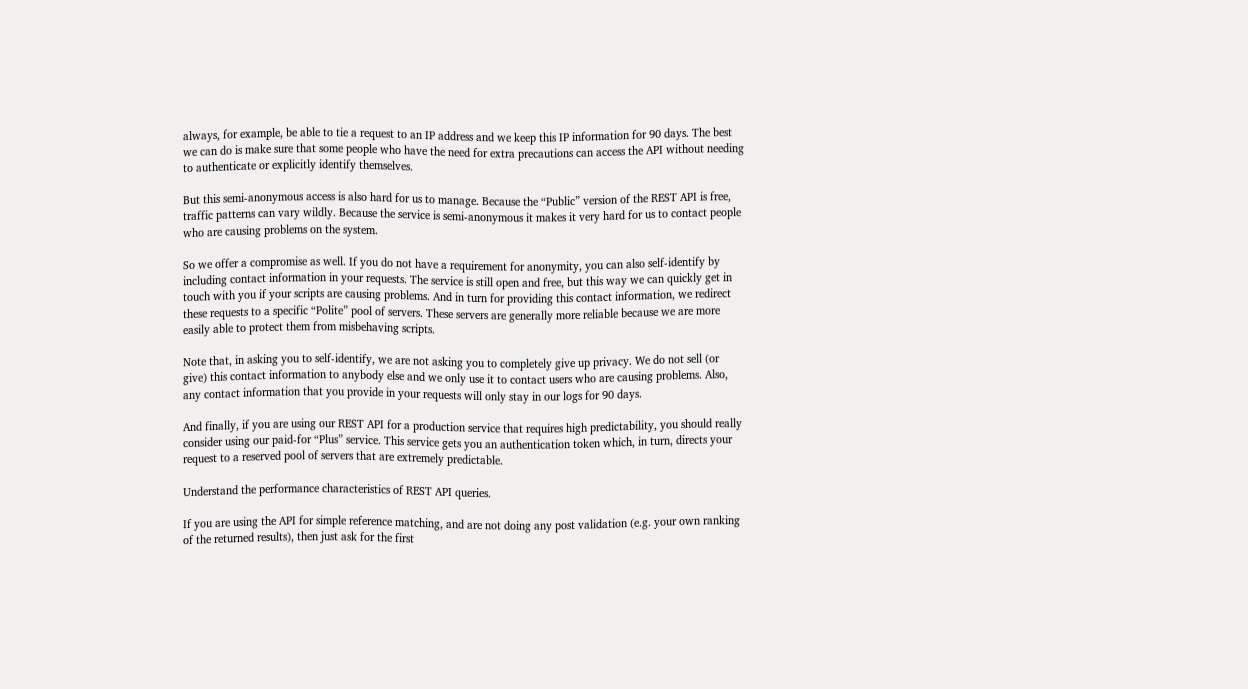always, for example, be able to tie a request to an IP address and we keep this IP information for 90 days. The best we can do is make sure that some people who have the need for extra precautions can access the API without needing to authenticate or explicitly identify themselves.

But this semi-anonymous access is also hard for us to manage. Because the “Public” version of the REST API is free, traffic patterns can vary wildly. Because the service is semi-anonymous it makes it very hard for us to contact people who are causing problems on the system.

So we offer a compromise as well. If you do not have a requirement for anonymity, you can also self-identify by including contact information in your requests. The service is still open and free, but this way we can quickly get in touch with you if your scripts are causing problems. And in turn for providing this contact information, we redirect these requests to a specific “Polite” pool of servers. These servers are generally more reliable because we are more easily able to protect them from misbehaving scripts.

Note that, in asking you to self-identify, we are not asking you to completely give up privacy. We do not sell (or give) this contact information to anybody else and we only use it to contact users who are causing problems. Also, any contact information that you provide in your requests will only stay in our logs for 90 days.

And finally, if you are using our REST API for a production service that requires high predictability, you should really consider using our paid-for “Plus” service. This service gets you an authentication token which, in turn, directs your request to a reserved pool of servers that are extremely predictable.

Understand the performance characteristics of REST API queries.

If you are using the API for simple reference matching, and are not doing any post validation (e.g. your own ranking of the returned results), then just ask for the first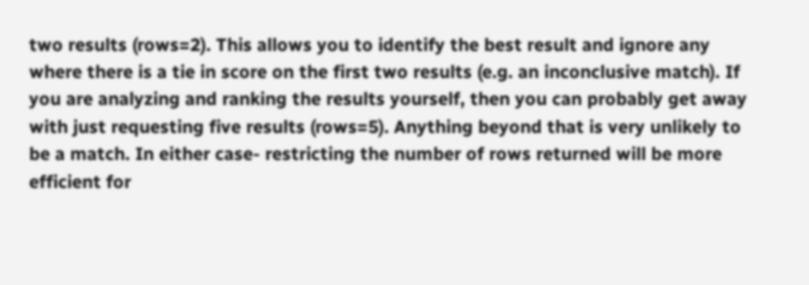two results (rows=2). This allows you to identify the best result and ignore any where there is a tie in score on the first two results (e.g. an inconclusive match). If you are analyzing and ranking the results yourself, then you can probably get away with just requesting five results (rows=5). Anything beyond that is very unlikely to be a match. In either case- restricting the number of rows returned will be more efficient for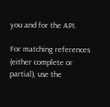you and for the API.

For matching references (either complete or partial), use the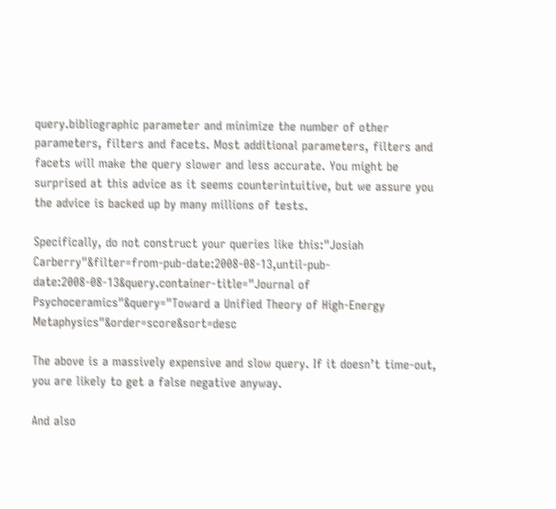query.bibliographic parameter and minimize the number of other parameters, filters and facets. Most additional parameters, filters and facets will make the query slower and less accurate. You might be surprised at this advice as it seems counterintuitive, but we assure you the advice is backed up by many millions of tests.

Specifically, do not construct your queries like this:"Josiah Carberry"&filter=from-pub-date:2008-08-13,until-pub-date:2008-08-13&query.container-title="Journal of Psychoceramics"&query="Toward a Unified Theory of High-Energy Metaphysics"&order=score&sort=desc

The above is a massively expensive and slow query. If it doesn’t time-out, you are likely to get a false negative anyway.

And also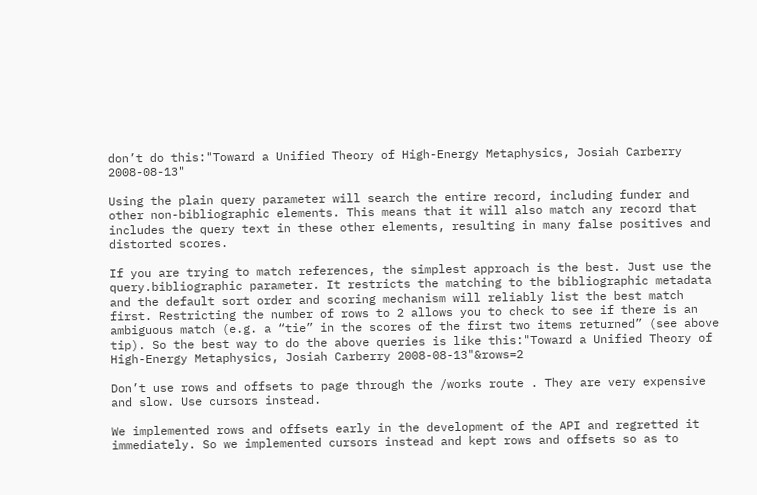don’t do this:"Toward a Unified Theory of High-Energy Metaphysics, Josiah Carberry 2008-08-13"

Using the plain query parameter will search the entire record, including funder and other non-bibliographic elements. This means that it will also match any record that includes the query text in these other elements, resulting in many false positives and distorted scores.

If you are trying to match references, the simplest approach is the best. Just use the query.bibliographic parameter. It restricts the matching to the bibliographic metadata and the default sort order and scoring mechanism will reliably list the best match first. Restricting the number of rows to 2 allows you to check to see if there is an ambiguous match (e.g. a “tie” in the scores of the first two items returned” (see above tip). So the best way to do the above queries is like this:"Toward a Unified Theory of High-Energy Metaphysics, Josiah Carberry 2008-08-13"&rows=2

Don’t use rows and offsets to page through the /works route . They are very expensive and slow. Use cursors instead.

We implemented rows and offsets early in the development of the API and regretted it immediately. So we implemented cursors instead and kept rows and offsets so as to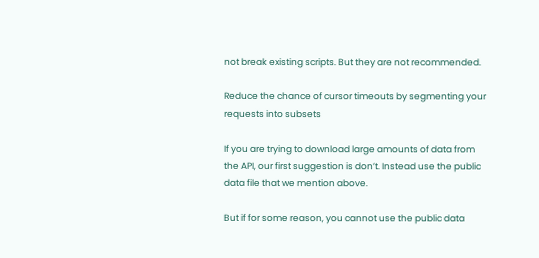not break existing scripts. But they are not recommended.

Reduce the chance of cursor timeouts by segmenting your requests into subsets

If you are trying to download large amounts of data from the API, our first suggestion is don’t. Instead use the public data file that we mention above.

But if for some reason, you cannot use the public data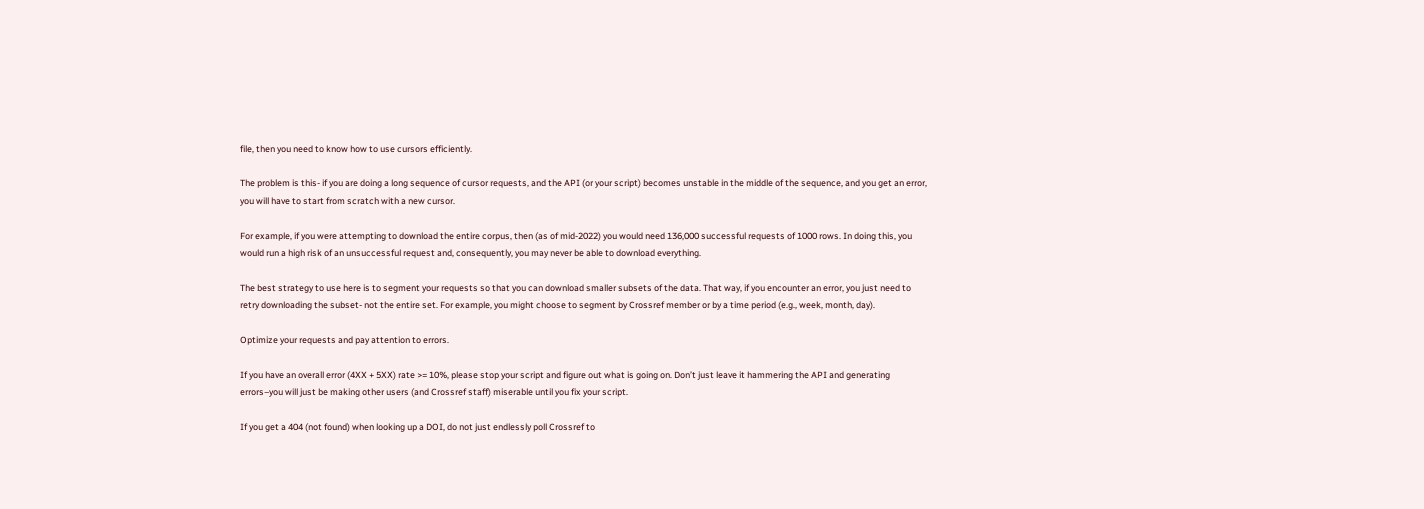file, then you need to know how to use cursors efficiently.

The problem is this- if you are doing a long sequence of cursor requests, and the API (or your script) becomes unstable in the middle of the sequence, and you get an error, you will have to start from scratch with a new cursor.

For example, if you were attempting to download the entire corpus, then (as of mid-2022) you would need 136,000 successful requests of 1000 rows. In doing this, you would run a high risk of an unsuccessful request and, consequently, you may never be able to download everything.

The best strategy to use here is to segment your requests so that you can download smaller subsets of the data. That way, if you encounter an error, you just need to retry downloading the subset- not the entire set. For example, you might choose to segment by Crossref member or by a time period (e.g., week, month, day).

Optimize your requests and pay attention to errors.

If you have an overall error (4XX + 5XX) rate >= 10%, please stop your script and figure out what is going on. Don’t just leave it hammering the API and generating errors–you will just be making other users (and Crossref staff) miserable until you fix your script.

If you get a 404 (not found) when looking up a DOI, do not just endlessly poll Crossref to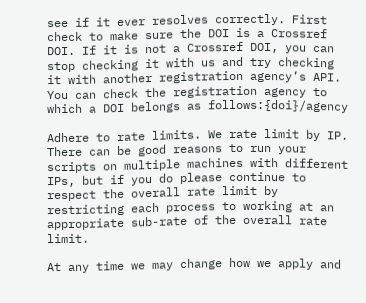see if it ever resolves correctly. First check to make sure the DOI is a Crossref DOI. If it is not a Crossref DOI, you can stop checking it with us and try checking it with another registration agency’s API. You can check the registration agency to which a DOI belongs as follows:{doi}/agency

Adhere to rate limits. We rate limit by IP. There can be good reasons to run your scripts on multiple machines with different IPs, but if you do please continue to respect the overall rate limit by restricting each process to working at an appropriate sub-rate of the overall rate limit.

At any time we may change how we apply and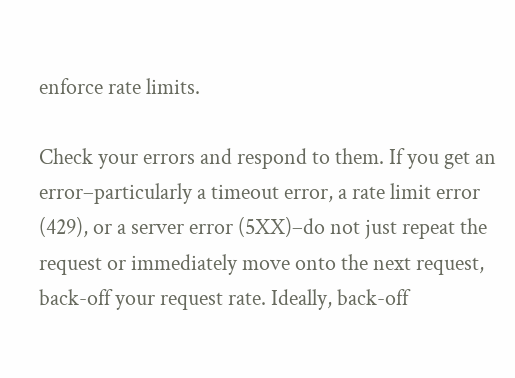enforce rate limits.

Check your errors and respond to them. If you get an error–particularly a timeout error, a rate limit error (429), or a server error (5XX)–do not just repeat the request or immediately move onto the next request, back-off your request rate. Ideally, back-off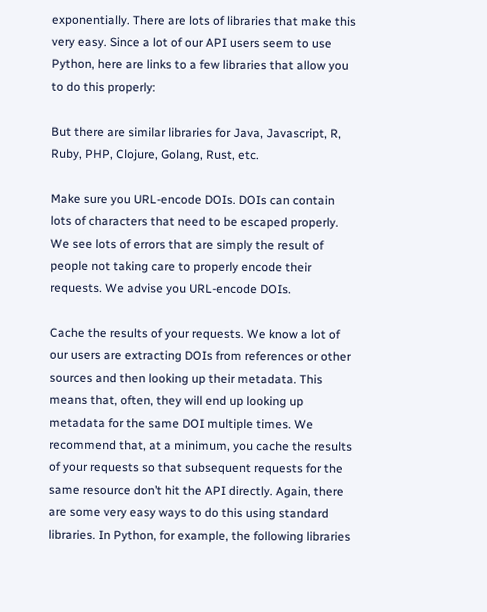exponentially. There are lots of libraries that make this very easy. Since a lot of our API users seem to use Python, here are links to a few libraries that allow you to do this properly:

But there are similar libraries for Java, Javascript, R, Ruby, PHP, Clojure, Golang, Rust, etc.

Make sure you URL-encode DOIs. DOIs can contain lots of characters that need to be escaped properly. We see lots of errors that are simply the result of people not taking care to properly encode their requests. We advise you URL-encode DOIs.

Cache the results of your requests. We know a lot of our users are extracting DOIs from references or other sources and then looking up their metadata. This means that, often, they will end up looking up metadata for the same DOI multiple times. We recommend that, at a minimum, you cache the results of your requests so that subsequent requests for the same resource don’t hit the API directly. Again, there are some very easy ways to do this using standard libraries. In Python, for example, the following libraries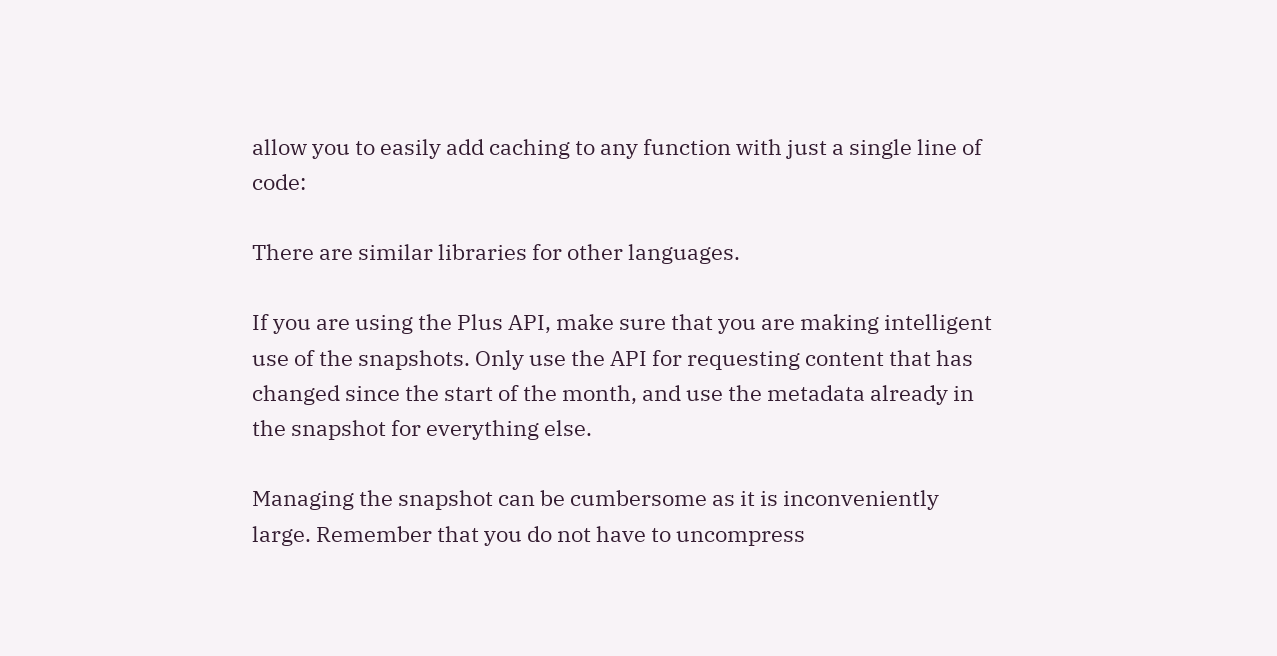allow you to easily add caching to any function with just a single line of code:

There are similar libraries for other languages.

If you are using the Plus API, make sure that you are making intelligent use of the snapshots. Only use the API for requesting content that has changed since the start of the month, and use the metadata already in the snapshot for everything else.

Managing the snapshot can be cumbersome as it is inconveniently large. Remember that you do not have to uncompress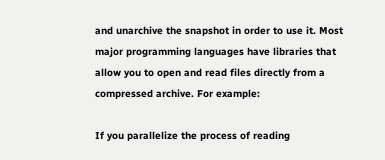and unarchive the snapshot in order to use it. Most major programming languages have libraries that allow you to open and read files directly from a compressed archive. For example:

If you parallelize the process of reading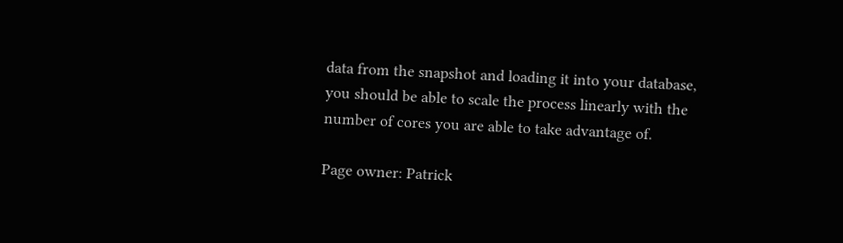data from the snapshot and loading it into your database, you should be able to scale the process linearly with the number of cores you are able to take advantage of.

Page owner: Patrick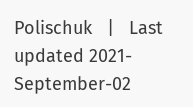Polischuk   |   Last updated 2021-September-02